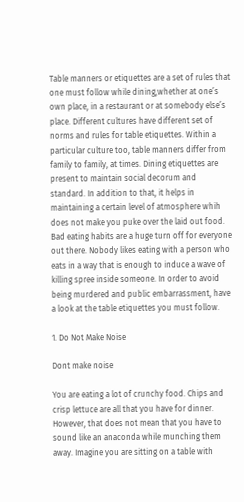Table manners or etiquettes are a set of rules that one must follow while dining,whether at one’s own place, in a restaurant or at somebody else’s place. Different cultures have different set of norms and rules for table etiquettes. Within a particular culture too, table manners differ from family to family, at times. Dining etiquettes are present to maintain social decorum and standard. In addition to that, it helps in maintaining a certain level of atmosphere whih does not make you puke over the laid out food. Bad eating habits are a huge turn off for everyone out there. Nobody likes eating with a person who eats in a way that is enough to induce a wave of killing spree inside someone. In order to avoid being murdered and public embarrassment, have a look at the table etiquettes you must follow.

1. Do Not Make Noise

Dont make noise

You are eating a lot of crunchy food. Chips and crisp lettuce are all that you have for dinner. However, that does not mean that you have to sound like an anaconda while munching them away. Imagine you are sitting on a table with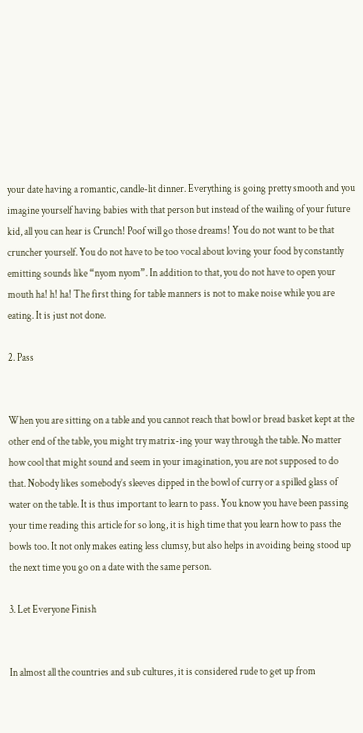your date having a romantic, candle-lit dinner. Everything is going pretty smooth and you imagine yourself having babies with that person but instead of the wailing of your future kid, all you can hear is Crunch! Poof will go those dreams! You do not want to be that cruncher yourself. You do not have to be too vocal about loving your food by constantly emitting sounds like “nyom nyom”. In addition to that, you do not have to open your mouth ha! h! ha! The first thing for table manners is not to make noise while you are eating. It is just not done.

2. Pass


When you are sitting on a table and you cannot reach that bowl or bread basket kept at the other end of the table, you might try matrix-ing your way through the table. No matter how cool that might sound and seem in your imagination, you are not supposed to do that. Nobody likes somebody’s sleeves dipped in the bowl of curry or a spilled glass of water on the table. It is thus important to learn to pass. You know you have been passing your time reading this article for so long, it is high time that you learn how to pass the bowls too. It not only makes eating less clumsy, but also helps in avoiding being stood up the next time you go on a date with the same person.

3. Let Everyone Finish


In almost all the countries and sub cultures, it is considered rude to get up from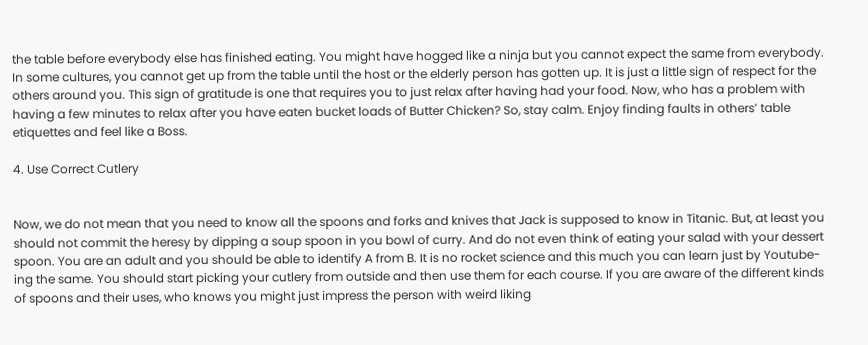the table before everybody else has finished eating. You might have hogged like a ninja but you cannot expect the same from everybody. In some cultures, you cannot get up from the table until the host or the elderly person has gotten up. It is just a little sign of respect for the others around you. This sign of gratitude is one that requires you to just relax after having had your food. Now, who has a problem with having a few minutes to relax after you have eaten bucket loads of Butter Chicken? So, stay calm. Enjoy finding faults in others’ table etiquettes and feel like a Boss.

4. Use Correct Cutlery


Now, we do not mean that you need to know all the spoons and forks and knives that Jack is supposed to know in Titanic. But, at least you should not commit the heresy by dipping a soup spoon in you bowl of curry. And do not even think of eating your salad with your dessert spoon. You are an adult and you should be able to identify A from B. It is no rocket science and this much you can learn just by Youtube-ing the same. You should start picking your cutlery from outside and then use them for each course. If you are aware of the different kinds of spoons and their uses, who knows you might just impress the person with weird liking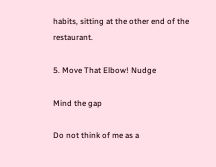habits, sitting at the other end of the restaurant.

5. Move That Elbow! Nudge

Mind the gap

Do not think of me as a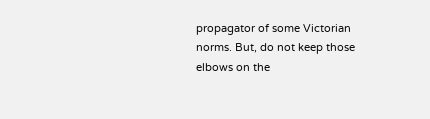propagator of some Victorian norms. But, do not keep those elbows on the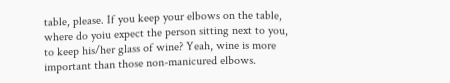table, please. If you keep your elbows on the table, where do yoiu expect the person sitting next to you, to keep his/her glass of wine? Yeah, wine is more important than those non-manicured elbows.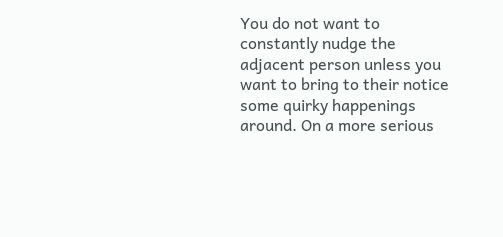You do not want to constantly nudge the adjacent person unless you want to bring to their notice some quirky happenings around. On a more serious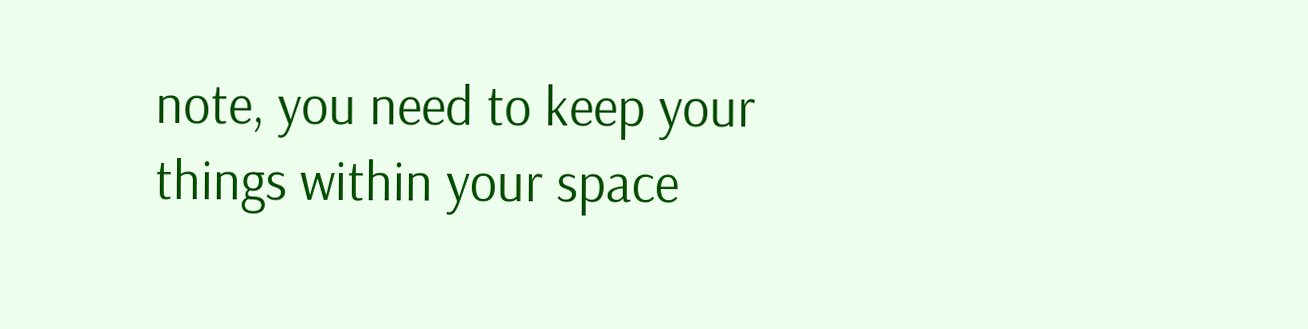note, you need to keep your things within your space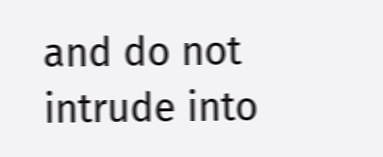and do not intrude into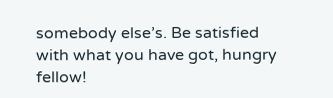somebody else’s. Be satisfied with what you have got, hungry fellow!